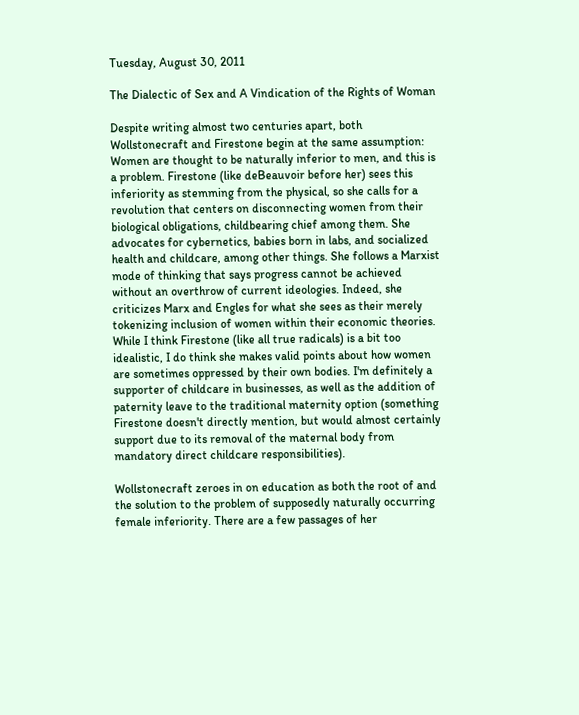Tuesday, August 30, 2011

The Dialectic of Sex and A Vindication of the Rights of Woman

Despite writing almost two centuries apart, both Wollstonecraft and Firestone begin at the same assumption: Women are thought to be naturally inferior to men, and this is a problem. Firestone (like deBeauvoir before her) sees this inferiority as stemming from the physical, so she calls for a revolution that centers on disconnecting women from their biological obligations, childbearing chief among them. She advocates for cybernetics, babies born in labs, and socialized health and childcare, among other things. She follows a Marxist mode of thinking that says progress cannot be achieved without an overthrow of current ideologies. Indeed, she criticizes Marx and Engles for what she sees as their merely tokenizing inclusion of women within their economic theories. While I think Firestone (like all true radicals) is a bit too idealistic, I do think she makes valid points about how women are sometimes oppressed by their own bodies. I'm definitely a supporter of childcare in businesses, as well as the addition of paternity leave to the traditional maternity option (something Firestone doesn't directly mention, but would almost certainly support due to its removal of the maternal body from mandatory direct childcare responsibilities).

Wollstonecraft zeroes in on education as both the root of and the solution to the problem of supposedly naturally occurring female inferiority. There are a few passages of her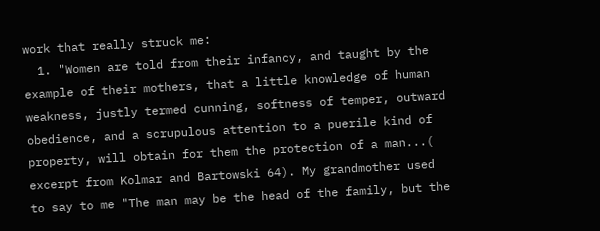work that really struck me:
  1. "Women are told from their infancy, and taught by the example of their mothers, that a little knowledge of human weakness, justly termed cunning, softness of temper, outward obedience, and a scrupulous attention to a puerile kind of property, will obtain for them the protection of a man...( excerpt from Kolmar and Bartowski 64). My grandmother used to say to me "The man may be the head of the family, but the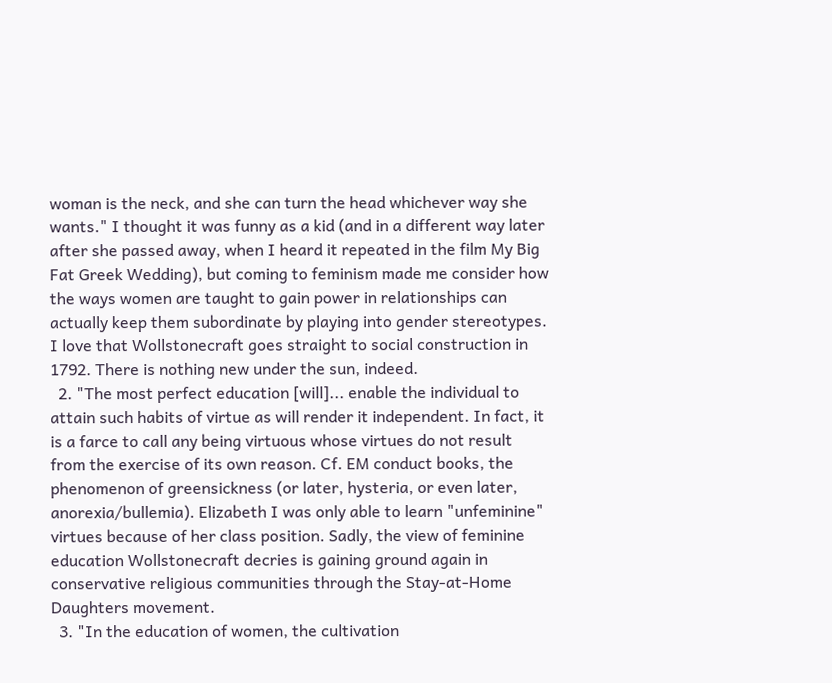woman is the neck, and she can turn the head whichever way she wants." I thought it was funny as a kid (and in a different way later after she passed away, when I heard it repeated in the film My Big Fat Greek Wedding), but coming to feminism made me consider how the ways women are taught to gain power in relationships can actually keep them subordinate by playing into gender stereotypes. I love that Wollstonecraft goes straight to social construction in 1792. There is nothing new under the sun, indeed.
  2. "The most perfect education [will]... enable the individual to attain such habits of virtue as will render it independent. In fact, it is a farce to call any being virtuous whose virtues do not result from the exercise of its own reason. Cf. EM conduct books, the phenomenon of greensickness (or later, hysteria, or even later, anorexia/bullemia). Elizabeth I was only able to learn "unfeminine" virtues because of her class position. Sadly, the view of feminine education Wollstonecraft decries is gaining ground again in conservative religious communities through the Stay-at-Home Daughters movement.
  3. "In the education of women, the cultivation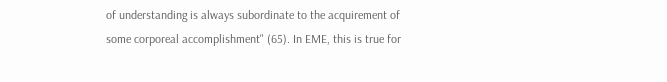of understanding is always subordinate to the acquirement of some corporeal accomplishment" (65). In EME, this is true for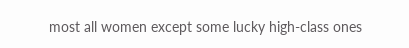most all women except some lucky high-class ones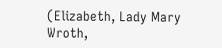(Elizabeth, Lady Mary Wroth,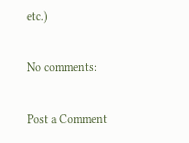etc.)

No comments:

Post a Comment